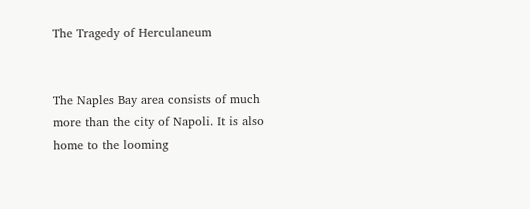The Tragedy of Herculaneum


The Naples Bay area consists of much more than the city of Napoli. It is also home to the looming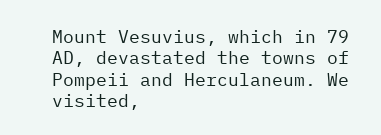Mount Vesuvius, which in 79 AD, devastated the towns of Pompeii and Herculaneum. We visited,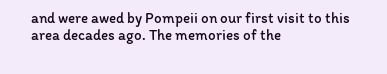and were awed by Pompeii on our first visit to this area decades ago. The memories of the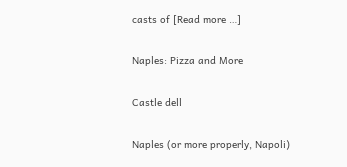casts of [Read more …]

Naples: Pizza and More

Castle dell

Naples (or more properly, Napoli)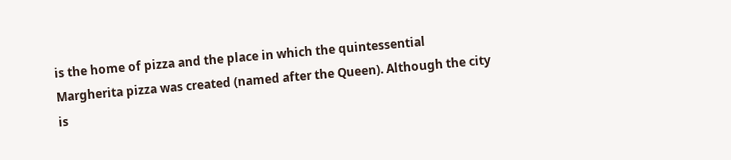is the home of pizza and the place in which the quintessential Margherita pizza was created (named after the Queen). Although the city is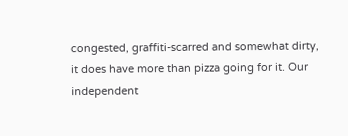congested, graffiti-scarred and somewhat dirty, it does have more than pizza going for it. Our independent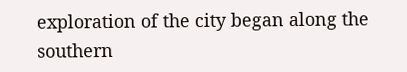exploration of the city began along the southern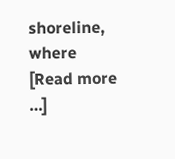shoreline, where [Read more …]